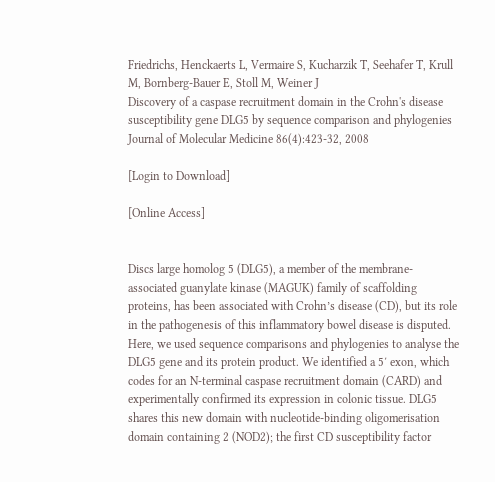Friedrichs, Henckaerts L, Vermaire S, Kucharzik T, Seehafer T, Krull M, Bornberg-Bauer E, Stoll M, Weiner J
Discovery of a caspase recruitment domain in the Crohn's disease susceptibility gene DLG5 by sequence comparison and phylogenies
Journal of Molecular Medicine 86(4):423-32, 2008

[Login to Download]

[Online Access]


Discs large homolog 5 (DLG5), a member of the membrane-associated guanylate kinase (MAGUK) family of scaffolding proteins, has been associated with Crohn’s disease (CD), but its role in the pathogenesis of this inflammatory bowel disease is disputed. Here, we used sequence comparisons and phylogenies to analyse the DLG5 gene and its protein product. We identified a 5′ exon, which codes for an N-terminal caspase recruitment domain (CARD) and experimentally confirmed its expression in colonic tissue. DLG5 shares this new domain with nucleotide-binding oligomerisation domain containing 2 (NOD2); the first CD susceptibility factor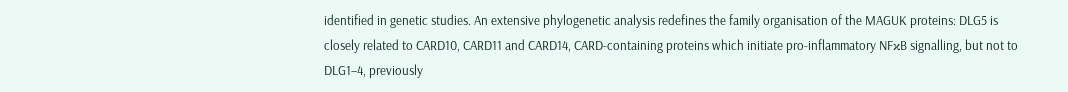identified in genetic studies. An extensive phylogenetic analysis redefines the family organisation of the MAGUK proteins: DLG5 is closely related to CARD10, CARD11 and CARD14, CARD-containing proteins which initiate pro-inflammatory NFκB signalling, but not to DLG1–4, previously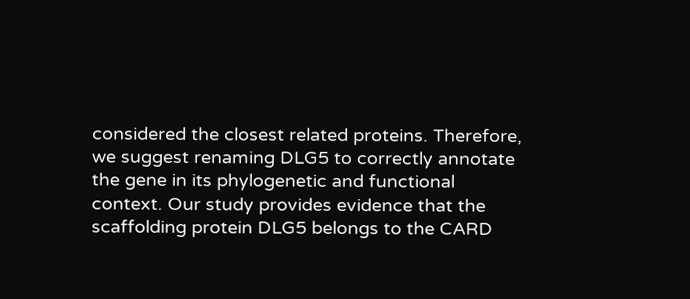considered the closest related proteins. Therefore, we suggest renaming DLG5 to correctly annotate the gene in its phylogenetic and functional context. Our study provides evidence that the scaffolding protein DLG5 belongs to the CARD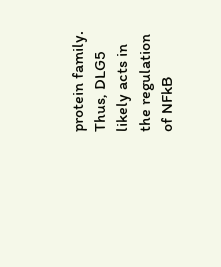protein family. Thus, DLG5 likely acts in the regulation of NFkB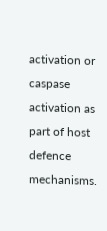activation or caspase activation as part of host defence mechanisms.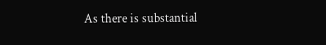As there is substantial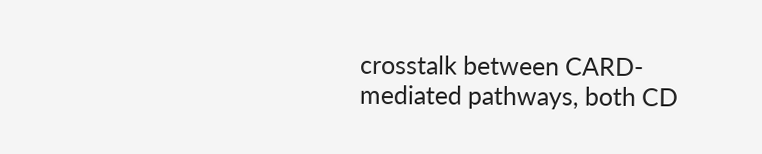crosstalk between CARD-mediated pathways, both CD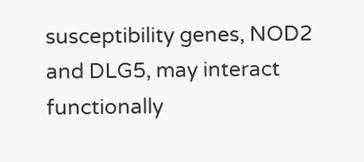susceptibility genes, NOD2 and DLG5, may interact functionally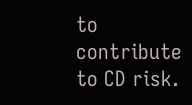to contribute to CD risk.